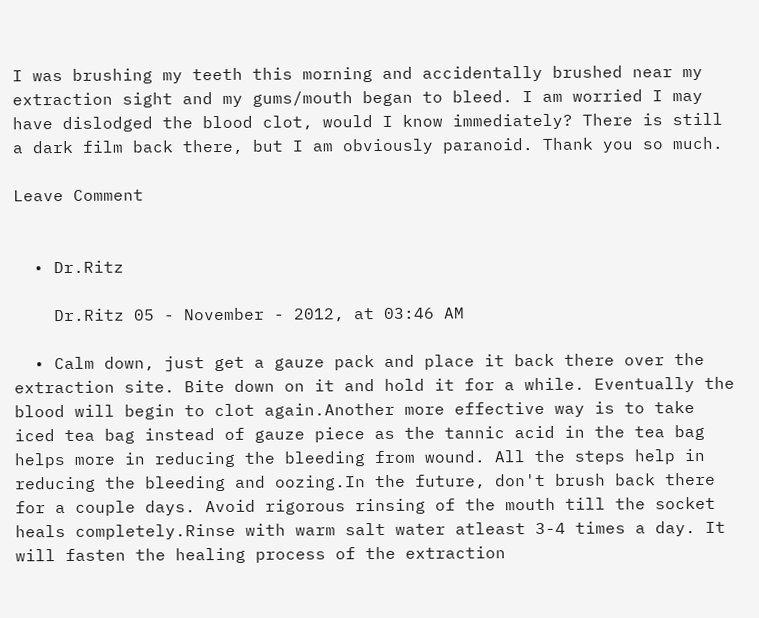I was brushing my teeth this morning and accidentally brushed near my extraction sight and my gums/mouth began to bleed. I am worried I may have dislodged the blood clot, would I know immediately? There is still a dark film back there, but I am obviously paranoid. Thank you so much.

Leave Comment


  • Dr.Ritz

    Dr.Ritz 05 - November - 2012, at 03:46 AM

  • Calm down, just get a gauze pack and place it back there over the extraction site. Bite down on it and hold it for a while. Eventually the blood will begin to clot again.Another more effective way is to take iced tea bag instead of gauze piece as the tannic acid in the tea bag helps more in reducing the bleeding from wound. All the steps help in reducing the bleeding and oozing.In the future, don't brush back there for a couple days. Avoid rigorous rinsing of the mouth till the socket heals completely.Rinse with warm salt water atleast 3-4 times a day. It will fasten the healing process of the extraction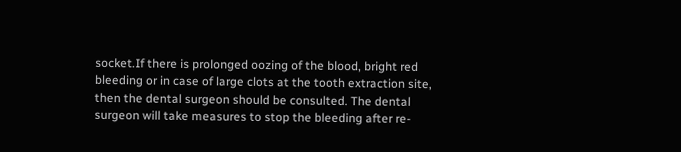socket.If there is prolonged oozing of the blood, bright red bleeding or in case of large clots at the tooth extraction site, then the dental surgeon should be consulted. The dental surgeon will take measures to stop the bleeding after re-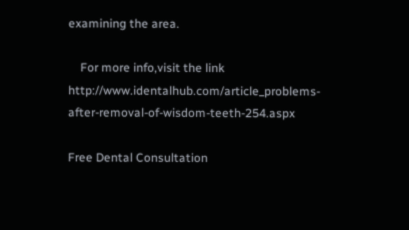examining the area.

    For more info,visit the link http://www.identalhub.com/article_problems-after-removal-of-wisdom-teeth-254.aspx

Free Dental Consultation